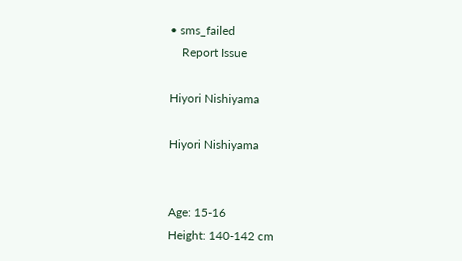• sms_failed
    Report Issue

Hiyori Nishiyama

Hiyori Nishiyama


Age: 15-16
Height: 140-142 cm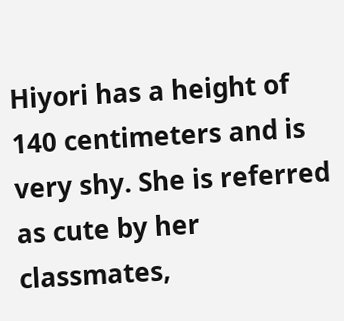Hiyori has a height of 140 centimeters and is very shy. She is referred as cute by her classmates,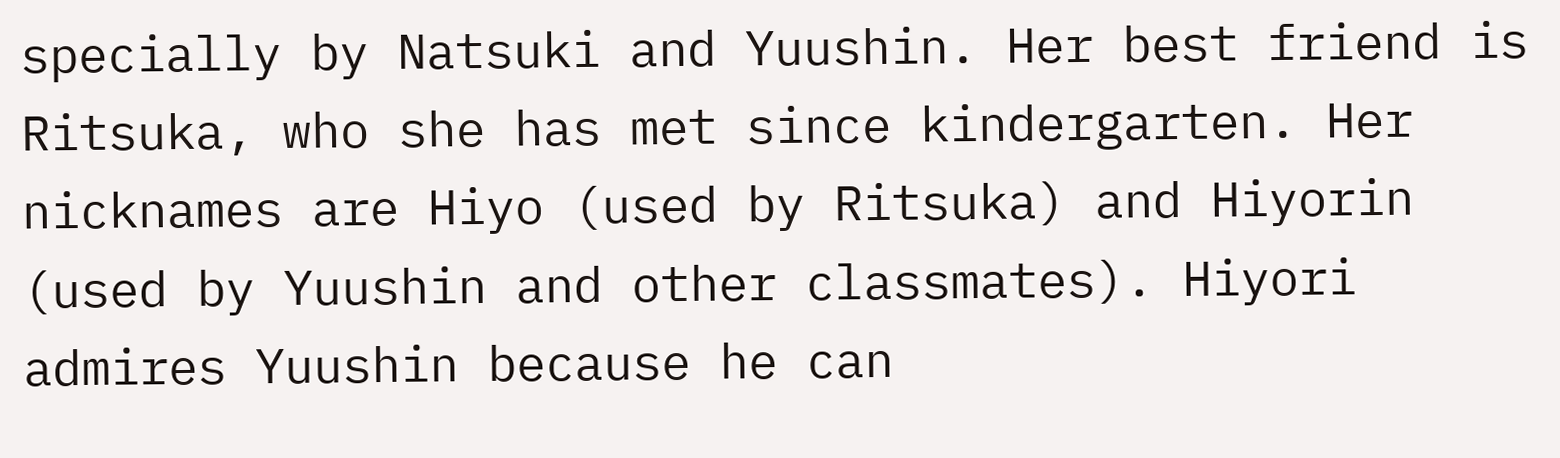specially by Natsuki and Yuushin. Her best friend is Ritsuka, who she has met since kindergarten. Her nicknames are Hiyo (used by Ritsuka) and Hiyorin (used by Yuushin and other classmates). Hiyori admires Yuushin because he can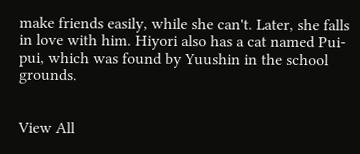make friends easily, while she can't. Later, she falls in love with him. Hiyori also has a cat named Pui-pui, which was found by Yuushin in the school grounds.


View All